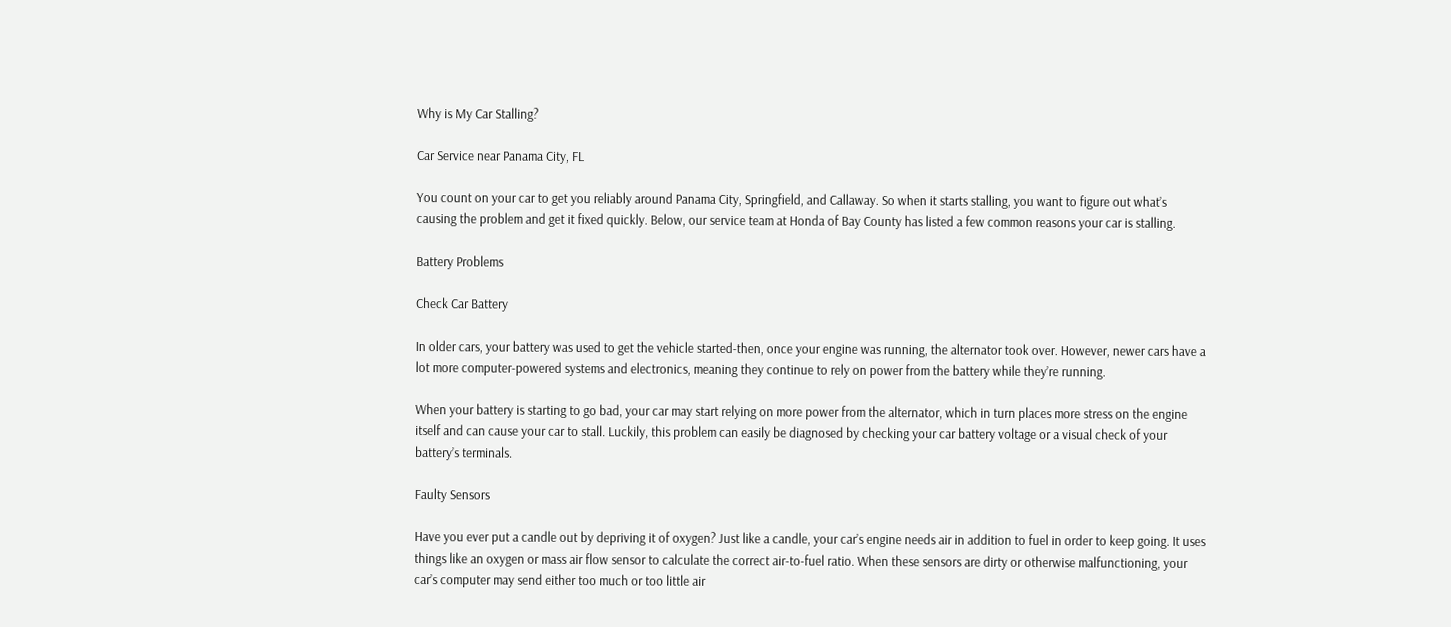Why is My Car Stalling?

Car Service near Panama City, FL

You count on your car to get you reliably around Panama City, Springfield, and Callaway. So when it starts stalling, you want to figure out what’s causing the problem and get it fixed quickly. Below, our service team at Honda of Bay County has listed a few common reasons your car is stalling.

Battery Problems

Check Car Battery

In older cars, your battery was used to get the vehicle started-then, once your engine was running, the alternator took over. However, newer cars have a lot more computer-powered systems and electronics, meaning they continue to rely on power from the battery while they’re running.

When your battery is starting to go bad, your car may start relying on more power from the alternator, which in turn places more stress on the engine itself and can cause your car to stall. Luckily, this problem can easily be diagnosed by checking your car battery voltage or a visual check of your battery’s terminals.

Faulty Sensors

Have you ever put a candle out by depriving it of oxygen? Just like a candle, your car’s engine needs air in addition to fuel in order to keep going. It uses things like an oxygen or mass air flow sensor to calculate the correct air-to-fuel ratio. When these sensors are dirty or otherwise malfunctioning, your car’s computer may send either too much or too little air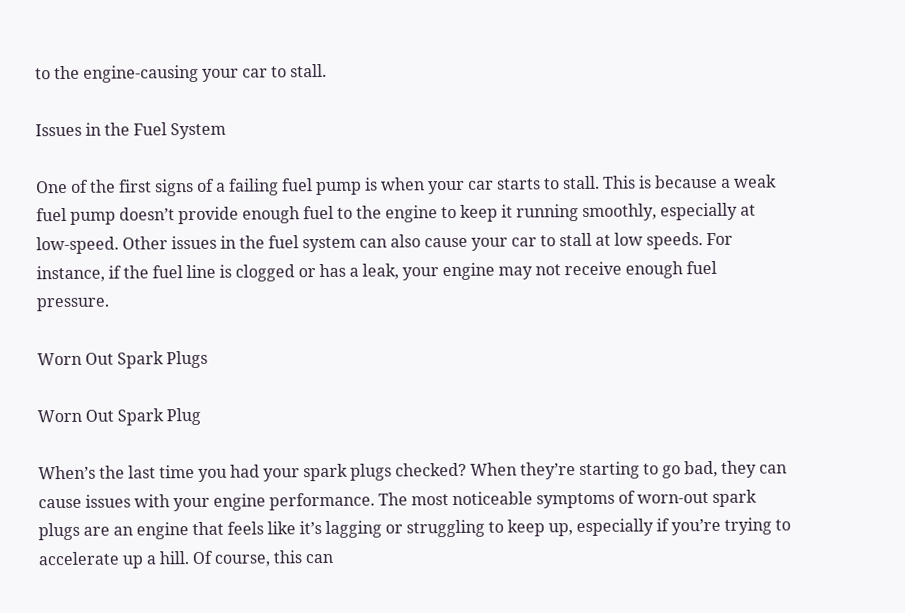to the engine-causing your car to stall.

Issues in the Fuel System

One of the first signs of a failing fuel pump is when your car starts to stall. This is because a weak fuel pump doesn’t provide enough fuel to the engine to keep it running smoothly, especially at low-speed. Other issues in the fuel system can also cause your car to stall at low speeds. For instance, if the fuel line is clogged or has a leak, your engine may not receive enough fuel pressure.

Worn Out Spark Plugs

Worn Out Spark Plug

When’s the last time you had your spark plugs checked? When they’re starting to go bad, they can cause issues with your engine performance. The most noticeable symptoms of worn-out spark plugs are an engine that feels like it’s lagging or struggling to keep up, especially if you’re trying to accelerate up a hill. Of course, this can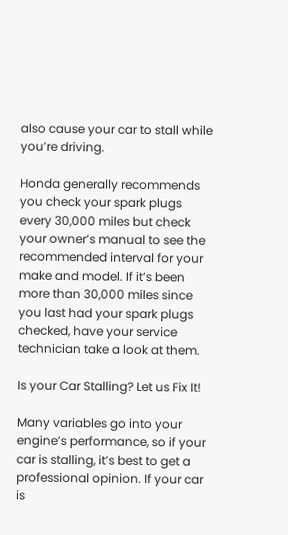also cause your car to stall while you’re driving.

Honda generally recommends you check your spark plugs every 30,000 miles but check your owner’s manual to see the recommended interval for your make and model. If it’s been more than 30,000 miles since you last had your spark plugs checked, have your service technician take a look at them.

Is your Car Stalling? Let us Fix It!

Many variables go into your engine’s performance, so if your car is stalling, it’s best to get a professional opinion. If your car is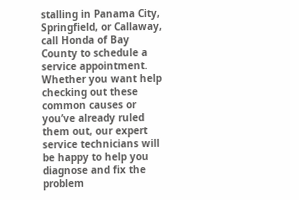stalling in Panama City, Springfield, or Callaway, call Honda of Bay County to schedule a service appointment. Whether you want help checking out these common causes or you’ve already ruled them out, our expert service technicians will be happy to help you diagnose and fix the problem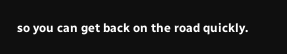so you can get back on the road quickly.